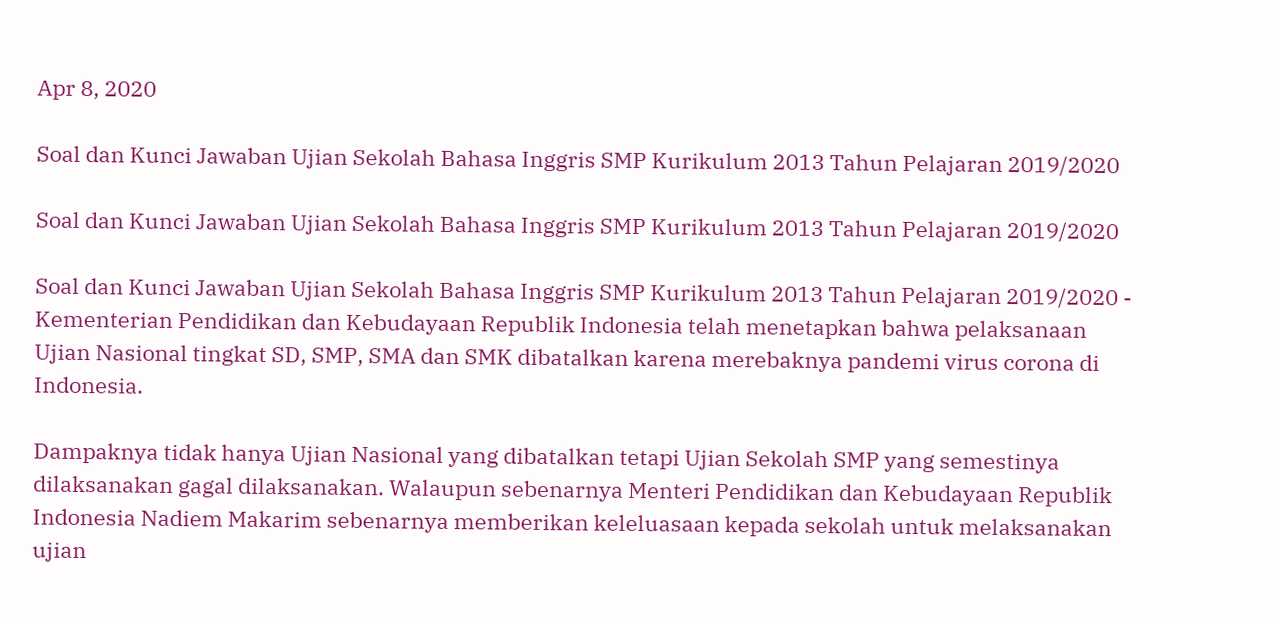Apr 8, 2020

Soal dan Kunci Jawaban Ujian Sekolah Bahasa Inggris SMP Kurikulum 2013 Tahun Pelajaran 2019/2020

Soal dan Kunci Jawaban Ujian Sekolah Bahasa Inggris SMP Kurikulum 2013 Tahun Pelajaran 2019/2020

Soal dan Kunci Jawaban Ujian Sekolah Bahasa Inggris SMP Kurikulum 2013 Tahun Pelajaran 2019/2020 - Kementerian Pendidikan dan Kebudayaan Republik Indonesia telah menetapkan bahwa pelaksanaan Ujian Nasional tingkat SD, SMP, SMA dan SMK dibatalkan karena merebaknya pandemi virus corona di Indonesia.

Dampaknya tidak hanya Ujian Nasional yang dibatalkan tetapi Ujian Sekolah SMP yang semestinya dilaksanakan gagal dilaksanakan. Walaupun sebenarnya Menteri Pendidikan dan Kebudayaan Republik Indonesia Nadiem Makarim sebenarnya memberikan keleluasaan kepada sekolah untuk melaksanakan ujian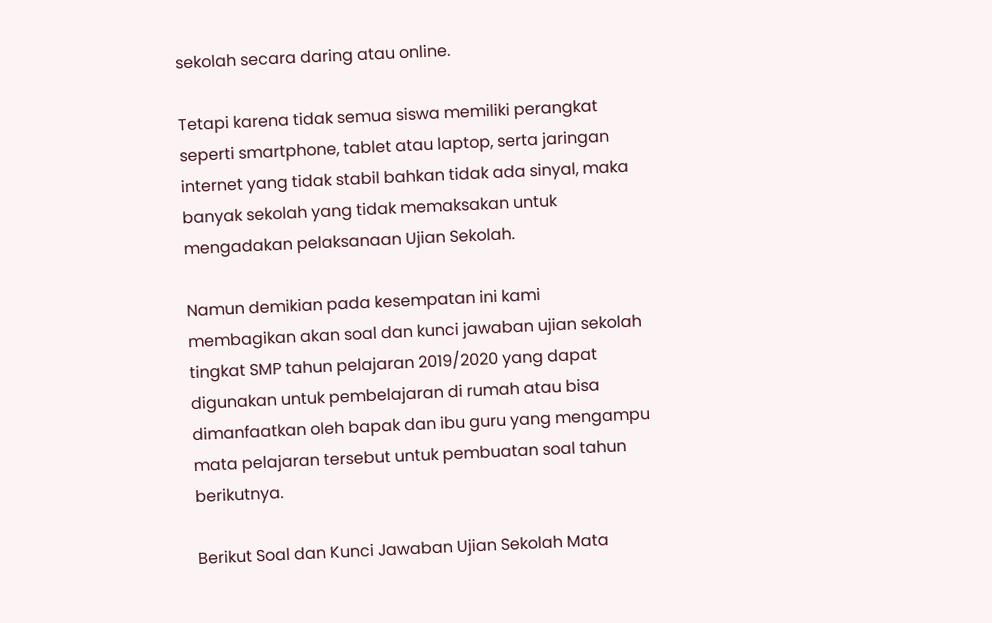sekolah secara daring atau online.

Tetapi karena tidak semua siswa memiliki perangkat seperti smartphone, tablet atau laptop, serta jaringan internet yang tidak stabil bahkan tidak ada sinyal, maka banyak sekolah yang tidak memaksakan untuk mengadakan pelaksanaan Ujian Sekolah.

Namun demikian pada kesempatan ini kami membagikan akan soal dan kunci jawaban ujian sekolah tingkat SMP tahun pelajaran 2019/2020 yang dapat digunakan untuk pembelajaran di rumah atau bisa dimanfaatkan oleh bapak dan ibu guru yang mengampu mata pelajaran tersebut untuk pembuatan soal tahun berikutnya.

Berikut Soal dan Kunci Jawaban Ujian Sekolah Mata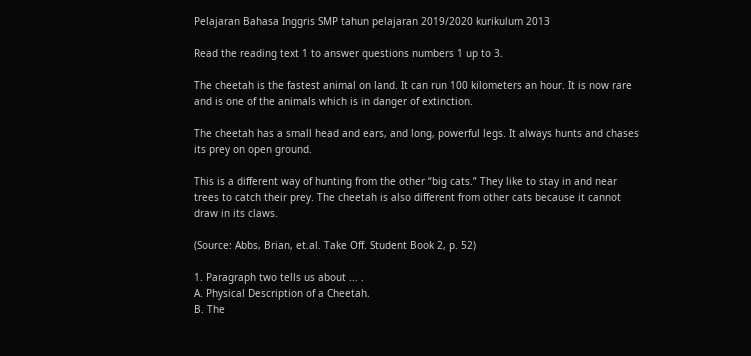Pelajaran Bahasa Inggris SMP tahun pelajaran 2019/2020 kurikulum 2013

Read the reading text 1 to answer questions numbers 1 up to 3.

The cheetah is the fastest animal on land. It can run 100 kilometers an hour. It is now rare and is one of the animals which is in danger of extinction.

The cheetah has a small head and ears, and long, powerful legs. It always hunts and chases its prey on open ground.

This is a different way of hunting from the other “big cats.” They like to stay in and near trees to catch their prey. The cheetah is also different from other cats because it cannot draw in its claws.

(Source: Abbs, Brian, et.al. Take Off. Student Book 2, p. 52)

1. Paragraph two tells us about ... .
A. Physical Description of a Cheetah.
B. The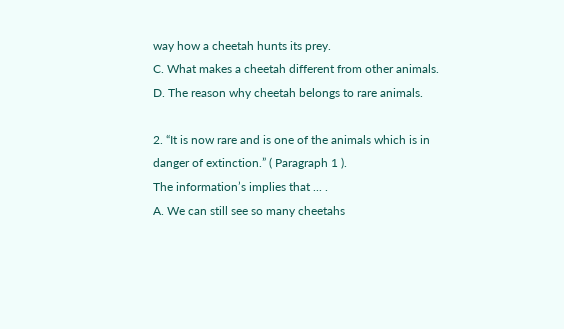way how a cheetah hunts its prey.
C. What makes a cheetah different from other animals.
D. The reason why cheetah belongs to rare animals.

2. “It is now rare and is one of the animals which is in danger of extinction.” ( Paragraph 1 ).
The information’s implies that ... .
A. We can still see so many cheetahs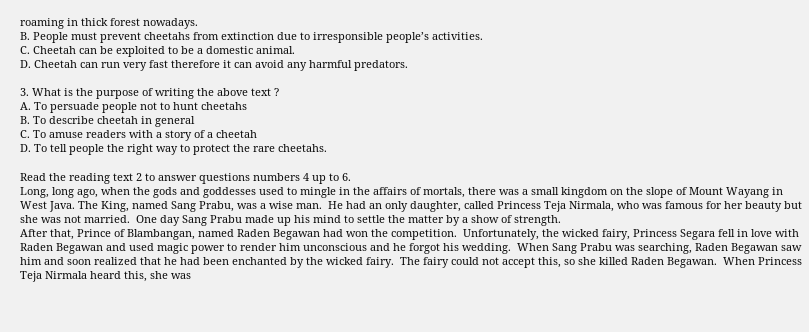roaming in thick forest nowadays.
B. People must prevent cheetahs from extinction due to irresponsible people’s activities.
C. Cheetah can be exploited to be a domestic animal.
D. Cheetah can run very fast therefore it can avoid any harmful predators.

3. What is the purpose of writing the above text ?
A. To persuade people not to hunt cheetahs
B. To describe cheetah in general
C. To amuse readers with a story of a cheetah
D. To tell people the right way to protect the rare cheetahs.

Read the reading text 2 to answer questions numbers 4 up to 6.
Long, long ago, when the gods and goddesses used to mingle in the affairs of mortals, there was a small kingdom on the slope of Mount Wayang in West Java. The King, named Sang Prabu, was a wise man.  He had an only daughter, called Princess Teja Nirmala, who was famous for her beauty but she was not married.  One day Sang Prabu made up his mind to settle the matter by a show of strength.
After that, Prince of Blambangan, named Raden Begawan had won the competition.  Unfortunately, the wicked fairy, Princess Segara fell in love with Raden Begawan and used magic power to render him unconscious and he forgot his wedding.  When Sang Prabu was searching, Raden Begawan saw him and soon realized that he had been enchanted by the wicked fairy.  The fairy could not accept this, so she killed Raden Begawan.  When Princess Teja Nirmala heard this, she was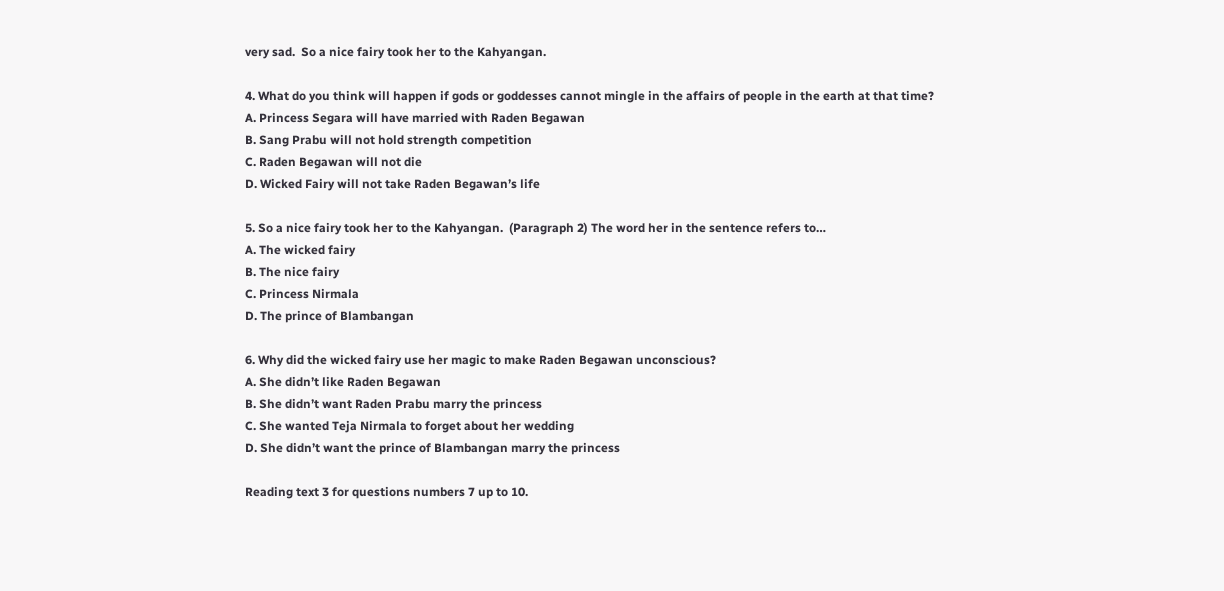very sad.  So a nice fairy took her to the Kahyangan.

4. What do you think will happen if gods or goddesses cannot mingle in the affairs of people in the earth at that time?
A. Princess Segara will have married with Raden Begawan
B. Sang Prabu will not hold strength competition
C. Raden Begawan will not die
D. Wicked Fairy will not take Raden Begawan’s life

5. So a nice fairy took her to the Kahyangan.  (Paragraph 2) The word her in the sentence refers to…
A. The wicked fairy
B. The nice fairy
C. Princess Nirmala
D. The prince of Blambangan

6. Why did the wicked fairy use her magic to make Raden Begawan unconscious?
A. She didn’t like Raden Begawan
B. She didn’t want Raden Prabu marry the princess
C. She wanted Teja Nirmala to forget about her wedding
D. She didn’t want the prince of Blambangan marry the princess

Reading text 3 for questions numbers 7 up to 10.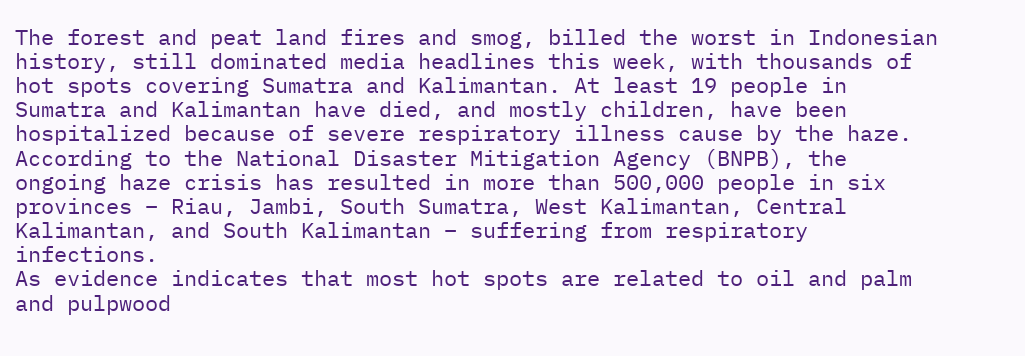The forest and peat land fires and smog, billed the worst in Indonesian history, still dominated media headlines this week, with thousands of hot spots covering Sumatra and Kalimantan. At least 19 people in Sumatra and Kalimantan have died, and mostly children, have been hospitalized because of severe respiratory illness cause by the haze. According to the National Disaster Mitigation Agency (BNPB), the ongoing haze crisis has resulted in more than 500,000 people in six provinces – Riau, Jambi, South Sumatra, West Kalimantan, Central Kalimantan, and South Kalimantan – suffering from respiratory infections.
As evidence indicates that most hot spots are related to oil and palm and pulpwood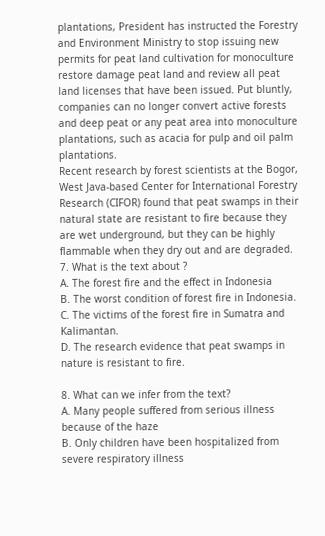plantations, President has instructed the Forestry and Environment Ministry to stop issuing new permits for peat land cultivation for monoculture restore damage peat land and review all peat land licenses that have been issued. Put bluntly, companies can no longer convert active forests and deep peat or any peat area into monoculture plantations, such as acacia for pulp and oil palm plantations.
Recent research by forest scientists at the Bogor, West Java-based Center for International Forestry Research (CIFOR) found that peat swamps in their natural state are resistant to fire because they are wet underground, but they can be highly flammable when they dry out and are degraded.
7. What is the text about ?
A. The forest fire and the effect in Indonesia
B. The worst condition of forest fire in Indonesia.
C. The victims of the forest fire in Sumatra and Kalimantan.
D. The research evidence that peat swamps in nature is resistant to fire.

8. What can we infer from the text?
A. Many people suffered from serious illness because of the haze
B. Only children have been hospitalized from severe respiratory illness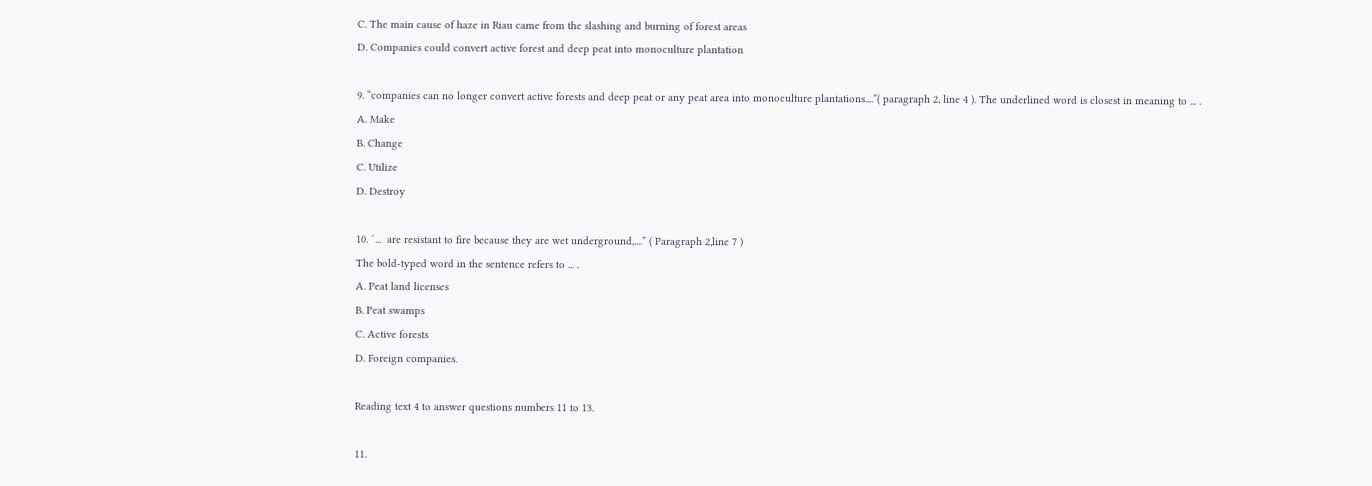C. The main cause of haze in Riau came from the slashing and burning of forest areas
D. Companies could convert active forest and deep peat into monoculture plantation

9. “companies can no longer convert active forests and deep peat or any peat area into monoculture plantations....”( paragraph 2, line 4 ). The underlined word is closest in meaning to ... .
A. Make
B. Change
C. Utilize
D. Destroy

10. ´...  are resistant to fire because they are wet underground,....” ( Paragraph 2,line 7 )
The bold-typed word in the sentence refers to ... .
A. Peat land licenses
B. Peat swamps
C. Active forests
D. Foreign companies.

Reading text 4 to answer questions numbers 11 to 13.

11.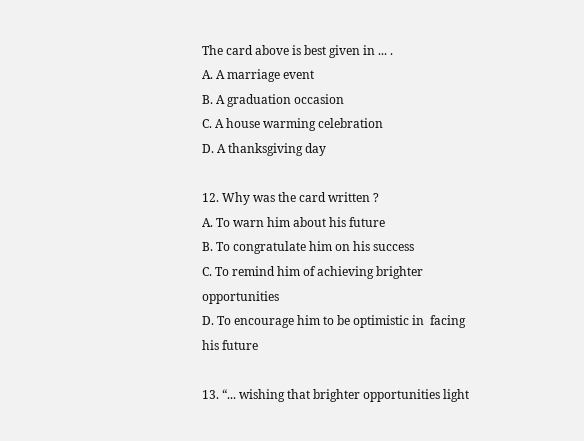The card above is best given in ... .
A. A marriage event
B. A graduation occasion
C. A house warming celebration
D. A thanksgiving day

12. Why was the card written ?
A. To warn him about his future
B. To congratulate him on his success
C. To remind him of achieving brighter opportunities
D. To encourage him to be optimistic in  facing his future

13. “... wishing that brighter opportunities light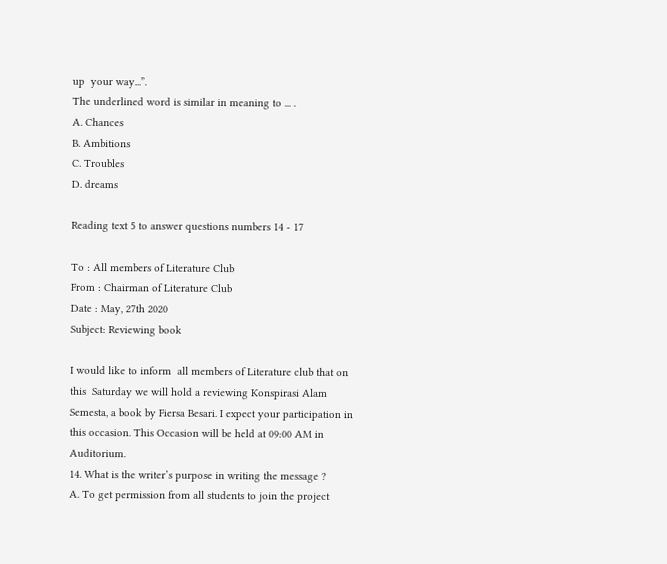up  your way...”.
The underlined word is similar in meaning to ... .
A. Chances
B. Ambitions
C. Troubles
D. dreams

Reading text 5 to answer questions numbers 14 - 17

To : All members of Literature Club
From : Chairman of Literature Club
Date : May, 27th 2020
Subject: Reviewing book

I would like to inform  all members of Literature club that on this  Saturday we will hold a reviewing Konspirasi Alam Semesta, a book by Fiersa Besari. I expect your participation in this occasion. This Occasion will be held at 09:00 AM in Auditorium.
14. What is the writer’s purpose in writing the message ?
A. To get permission from all students to join the project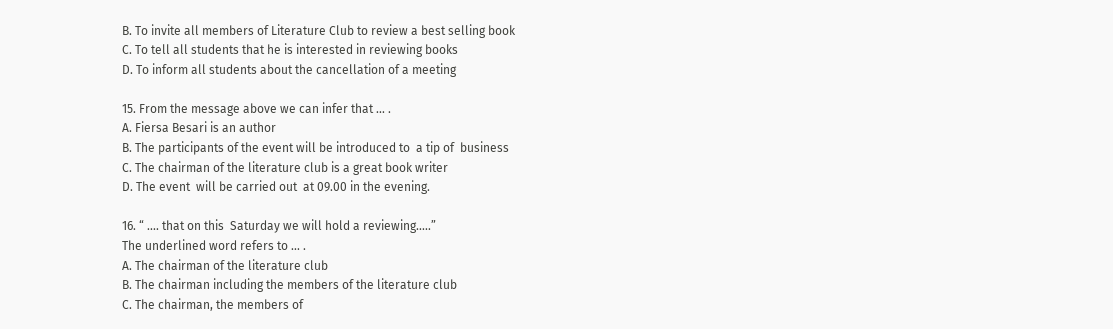B. To invite all members of Literature Club to review a best selling book
C. To tell all students that he is interested in reviewing books
D. To inform all students about the cancellation of a meeting

15. From the message above we can infer that ... .
A. Fiersa Besari is an author
B. The participants of the event will be introduced to  a tip of  business
C. The chairman of the literature club is a great book writer
D. The event  will be carried out  at 09.00 in the evening.

16. “ .... that on this  Saturday we will hold a reviewing.....”
The underlined word refers to ... .
A. The chairman of the literature club
B. The chairman including the members of the literature club
C. The chairman, the members of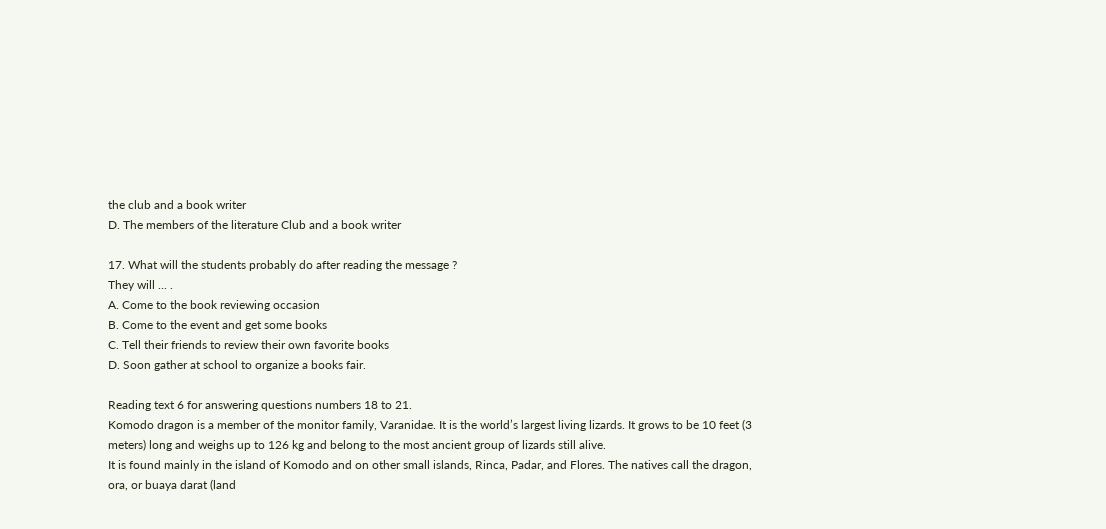the club and a book writer
D. The members of the literature Club and a book writer

17. What will the students probably do after reading the message ?
They will ... .
A. Come to the book reviewing occasion
B. Come to the event and get some books
C. Tell their friends to review their own favorite books
D. Soon gather at school to organize a books fair.

Reading text 6 for answering questions numbers 18 to 21.
Komodo dragon is a member of the monitor family, Varanidae. It is the world’s largest living lizards. It grows to be 10 feet (3 meters) long and weighs up to 126 kg and belong to the most ancient group of lizards still alive.
It is found mainly in the island of Komodo and on other small islands, Rinca, Padar, and Flores. The natives call the dragon, ora, or buaya darat (land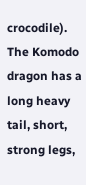crocodile).
The Komodo dragon has a long heavy tail, short, strong legs,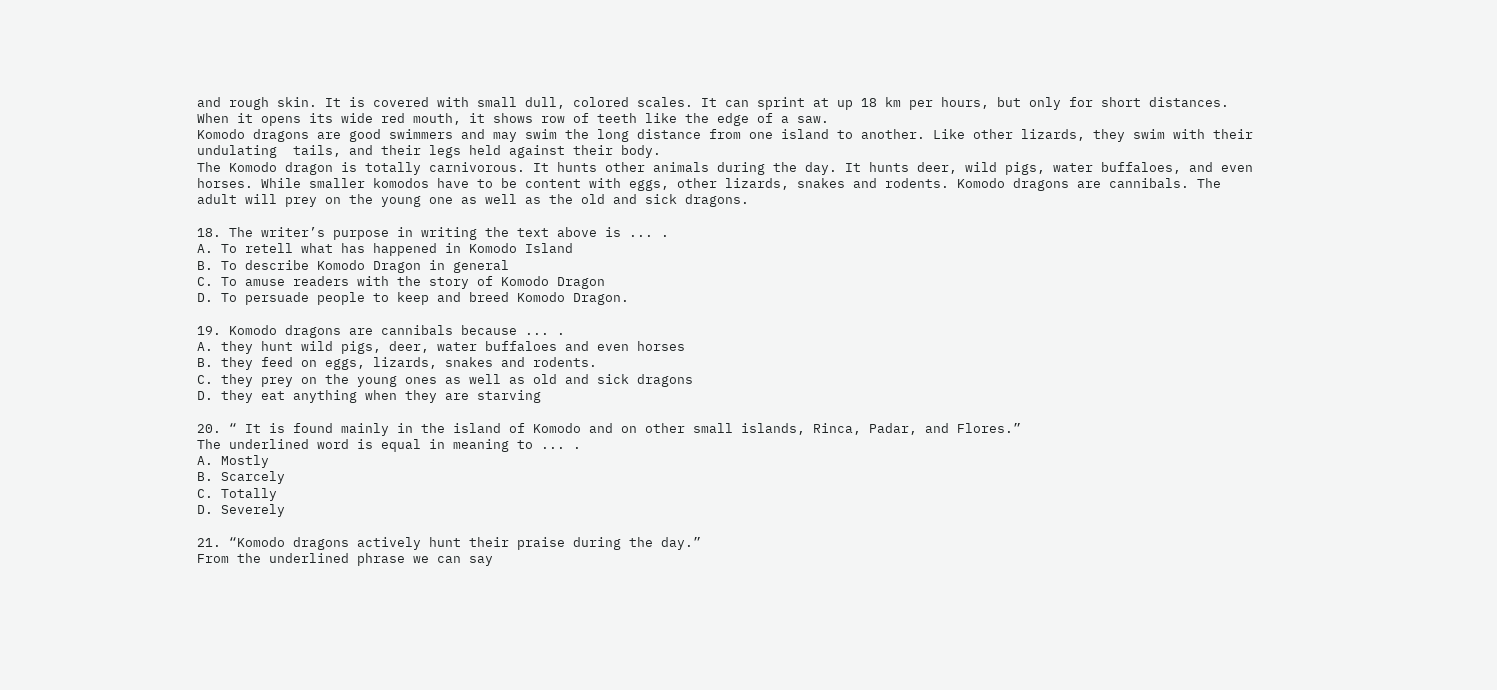and rough skin. It is covered with small dull, colored scales. It can sprint at up 18 km per hours, but only for short distances. When it opens its wide red mouth, it shows row of teeth like the edge of a saw.
Komodo dragons are good swimmers and may swim the long distance from one island to another. Like other lizards, they swim with their undulating  tails, and their legs held against their body.
The Komodo dragon is totally carnivorous. It hunts other animals during the day. It hunts deer, wild pigs, water buffaloes, and even horses. While smaller komodos have to be content with eggs, other lizards, snakes and rodents. Komodo dragons are cannibals. The adult will prey on the young one as well as the old and sick dragons.

18. The writer’s purpose in writing the text above is ... .
A. To retell what has happened in Komodo Island
B. To describe Komodo Dragon in general
C. To amuse readers with the story of Komodo Dragon
D. To persuade people to keep and breed Komodo Dragon.

19. Komodo dragons are cannibals because ... .
A. they hunt wild pigs, deer, water buffaloes and even horses
B. they feed on eggs, lizards, snakes and rodents.
C. they prey on the young ones as well as old and sick dragons
D. they eat anything when they are starving

20. “ It is found mainly in the island of Komodo and on other small islands, Rinca, Padar, and Flores.”
The underlined word is equal in meaning to ... .
A. Mostly
B. Scarcely
C. Totally
D. Severely

21. “Komodo dragons actively hunt their praise during the day.”
From the underlined phrase we can say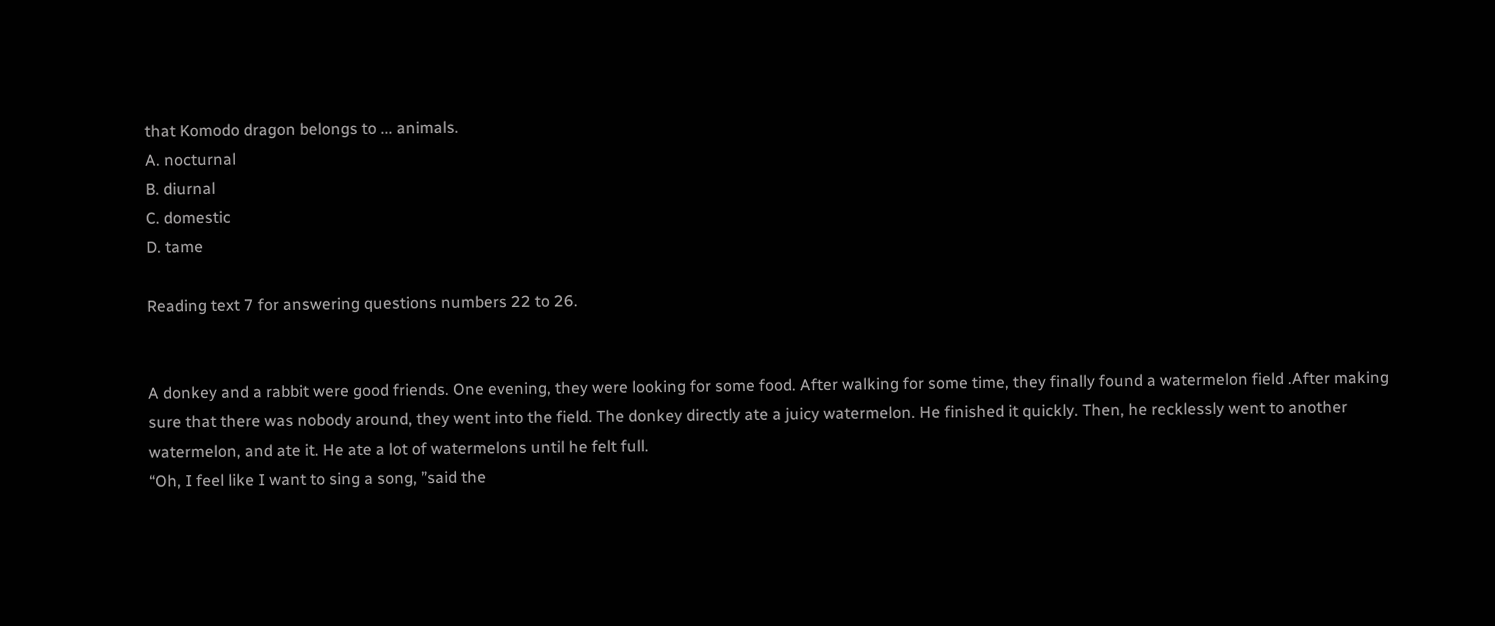that Komodo dragon belongs to ... animals.
A. nocturnal
B. diurnal
C. domestic
D. tame

Reading text 7 for answering questions numbers 22 to 26.


A donkey and a rabbit were good friends. One evening, they were looking for some food. After walking for some time, they finally found a watermelon field .After making sure that there was nobody around, they went into the field. The donkey directly ate a juicy watermelon. He finished it quickly. Then, he recklessly went to another watermelon, and ate it. He ate a lot of watermelons until he felt full.
“Oh, I feel like I want to sing a song, ”said the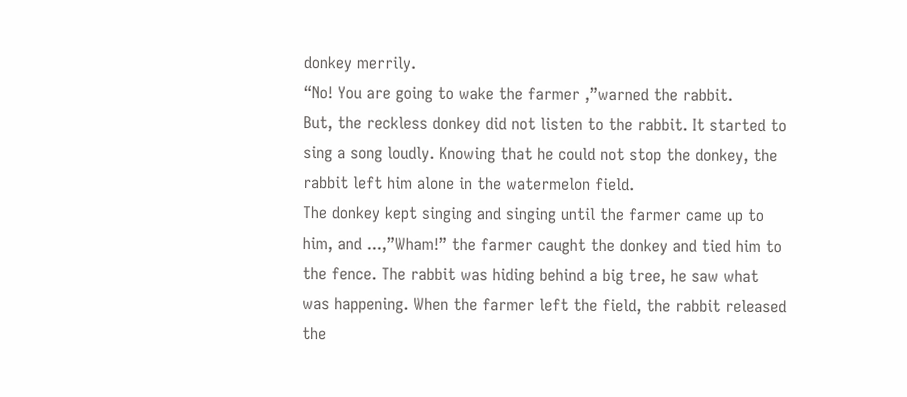donkey merrily.
“No! You are going to wake the farmer ,”warned the rabbit.
But, the reckless donkey did not listen to the rabbit. It started to sing a song loudly. Knowing that he could not stop the donkey, the rabbit left him alone in the watermelon field.
The donkey kept singing and singing until the farmer came up to him, and ...,”Wham!” the farmer caught the donkey and tied him to the fence. The rabbit was hiding behind a big tree, he saw what was happening. When the farmer left the field, the rabbit released the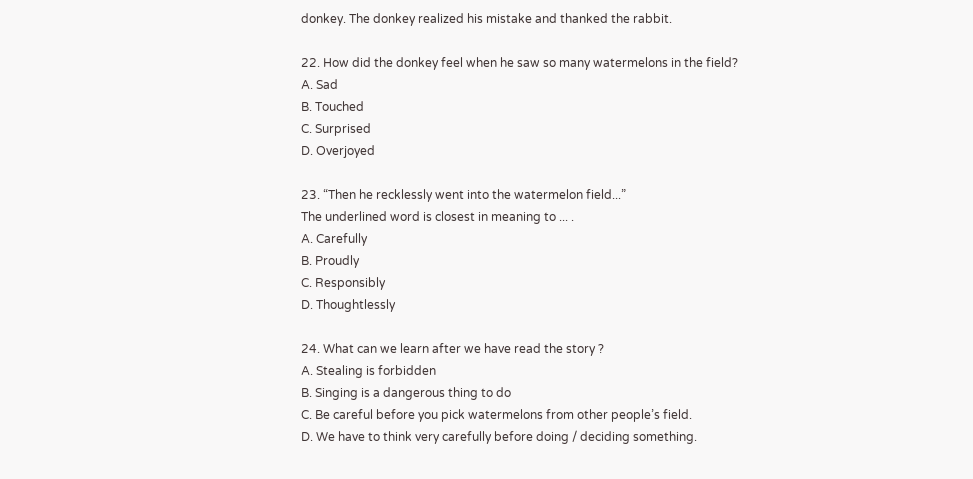donkey. The donkey realized his mistake and thanked the rabbit.

22. How did the donkey feel when he saw so many watermelons in the field?
A. Sad
B. Touched
C. Surprised
D. Overjoyed

23. “Then he recklessly went into the watermelon field...”
The underlined word is closest in meaning to ... .
A. Carefully
B. Proudly
C. Responsibly
D. Thoughtlessly

24. What can we learn after we have read the story ?
A. Stealing is forbidden
B. Singing is a dangerous thing to do
C. Be careful before you pick watermelons from other people’s field.
D. We have to think very carefully before doing / deciding something.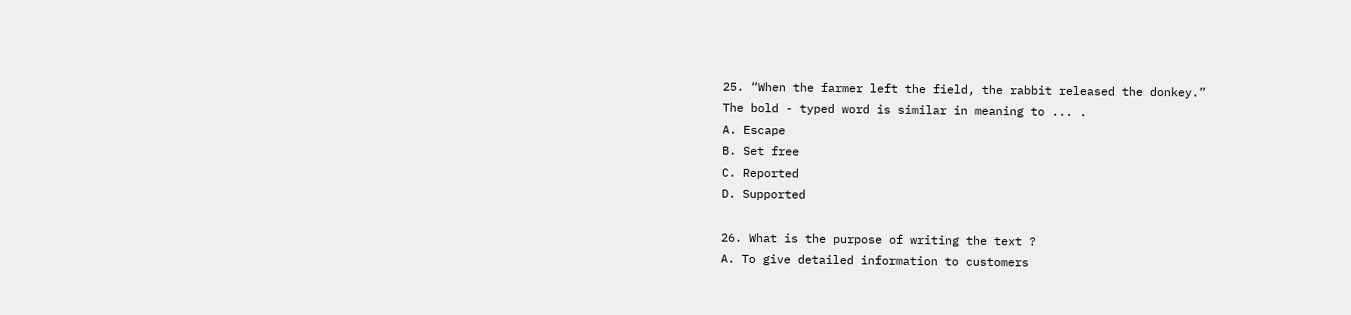25. “When the farmer left the field, the rabbit released the donkey.”
The bold - typed word is similar in meaning to ... .
A. Escape
B. Set free
C. Reported
D. Supported

26. What is the purpose of writing the text ?
A. To give detailed information to customers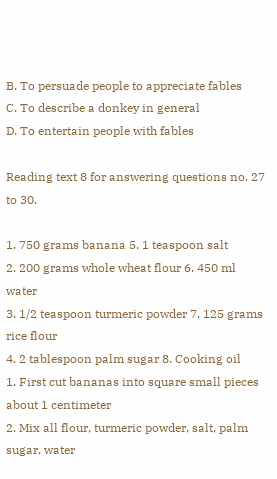B. To persuade people to appreciate fables
C. To describe a donkey in general
D. To entertain people with fables

Reading text 8 for answering questions no. 27 to 30.

1. 750 grams banana 5. 1 teaspoon salt
2. 200 grams whole wheat flour 6. 450 ml water
3. 1/2 teaspoon turmeric powder 7. 125 grams rice flour
4. 2 tablespoon palm sugar 8. Cooking oil
1. First cut bananas into square small pieces about 1 centimeter
2. Mix all flour, turmeric powder, salt, palm sugar, water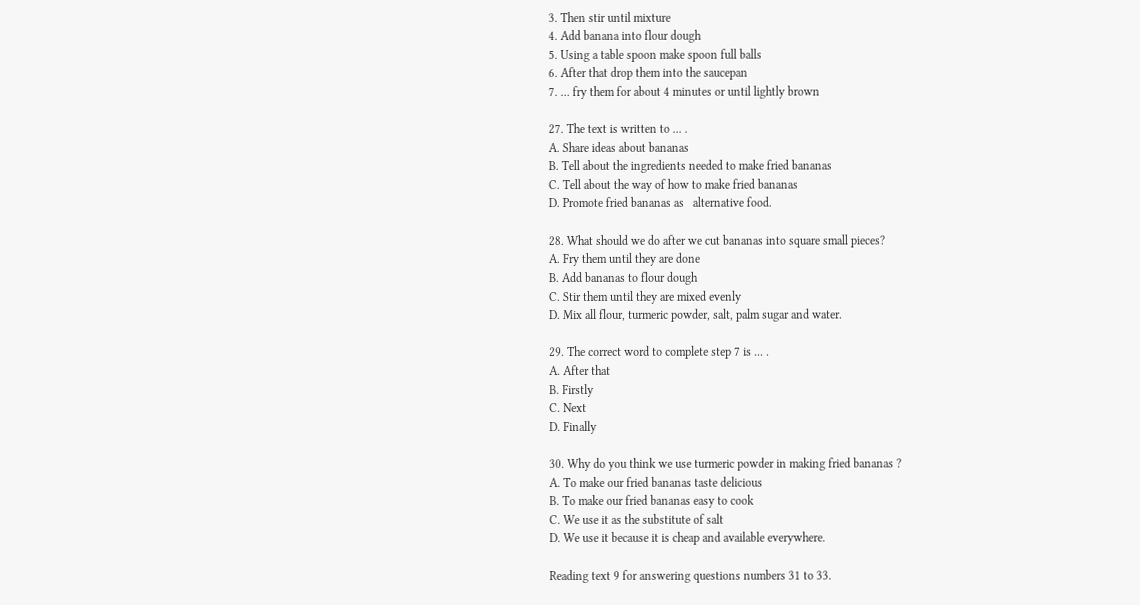3. Then stir until mixture
4. Add banana into flour dough
5. Using a table spoon make spoon full balls
6. After that drop them into the saucepan
7. … fry them for about 4 minutes or until lightly brown

27. The text is written to ... .
A. Share ideas about bananas
B. Tell about the ingredients needed to make fried bananas
C. Tell about the way of how to make fried bananas
D. Promote fried bananas as   alternative food.

28. What should we do after we cut bananas into square small pieces?
A. Fry them until they are done
B. Add bananas to flour dough
C. Stir them until they are mixed evenly
D. Mix all flour, turmeric powder, salt, palm sugar and water.

29. The correct word to complete step 7 is ... .
A. After that
B. Firstly
C. Next
D. Finally

30. Why do you think we use turmeric powder in making fried bananas ?
A. To make our fried bananas taste delicious
B. To make our fried bananas easy to cook
C. We use it as the substitute of salt
D. We use it because it is cheap and available everywhere.

Reading text 9 for answering questions numbers 31 to 33.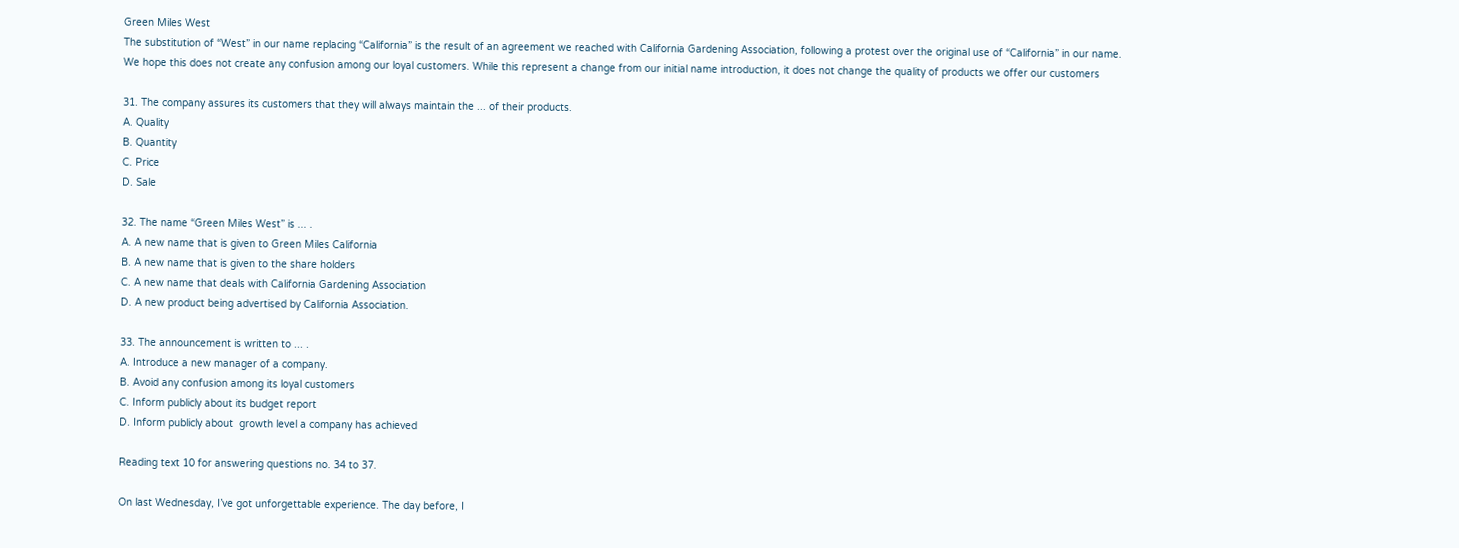Green Miles West
The substitution of “West” in our name replacing “California” is the result of an agreement we reached with California Gardening Association, following a protest over the original use of “California” in our name.
We hope this does not create any confusion among our loyal customers. While this represent a change from our initial name introduction, it does not change the quality of products we offer our customers

31. The company assures its customers that they will always maintain the ... of their products.
A. Quality
B. Quantity
C. Price
D. Sale

32. The name “Green Miles West” is ... .
A. A new name that is given to Green Miles California
B. A new name that is given to the share holders
C. A new name that deals with California Gardening Association
D. A new product being advertised by California Association.

33. The announcement is written to ... .
A. Introduce a new manager of a company.
B. Avoid any confusion among its loyal customers
C. Inform publicly about its budget report
D. Inform publicly about  growth level a company has achieved

Reading text 10 for answering questions no. 34 to 37.

On last Wednesday, I’ve got unforgettable experience. The day before, I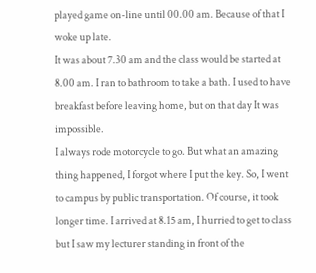played game on-line until 00.00 am. Because of that I woke up late.
It was about 7.30 am and the class would be started at 8.00 am. I ran to bathroom to take a bath. I used to have breakfast before leaving home, but on that day It was impossible.
I always rode motorcycle to go. But what an amazing thing happened, I forgot where I put the key. So, I went to campus by public transportation. Of course, it took longer time. I arrived at 8.15 am, I hurried to get to class but I saw my lecturer standing in front of the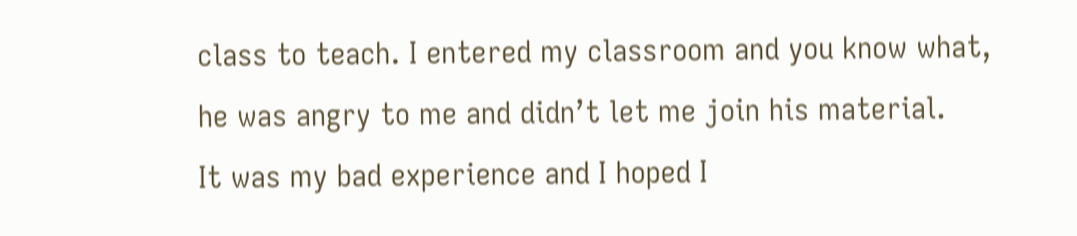class to teach. I entered my classroom and you know what, he was angry to me and didn’t let me join his material.
It was my bad experience and I hoped I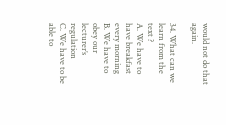would not do that again.

34. What can we learn from the text ?
A. We have to have breakfast every morning
B. We have to obey our lecturer’s regulation
C. We have to be able to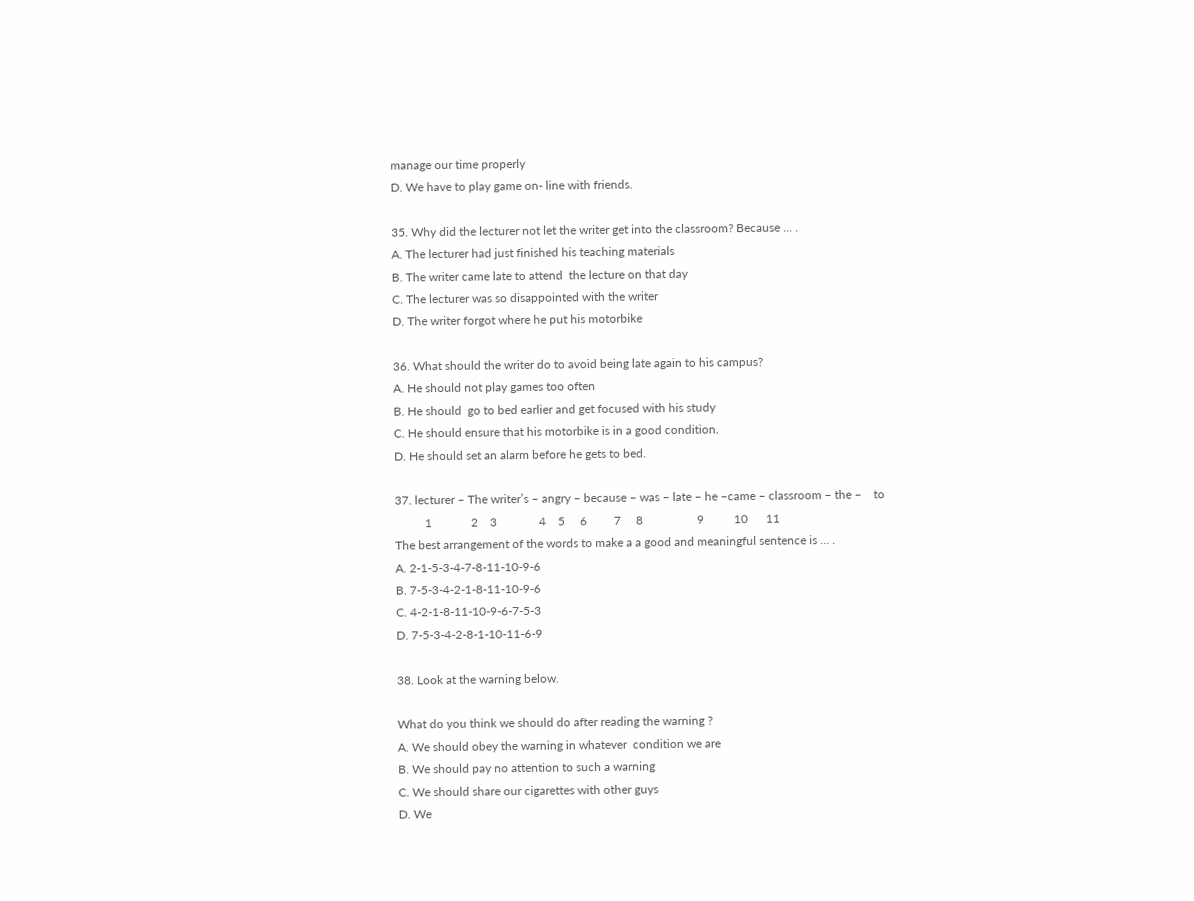manage our time properly
D. We have to play game on- line with friends.

35. Why did the lecturer not let the writer get into the classroom? Because ... .
A. The lecturer had just finished his teaching materials
B. The writer came late to attend  the lecture on that day
C. The lecturer was so disappointed with the writer
D. The writer forgot where he put his motorbike

36. What should the writer do to avoid being late again to his campus?
A. He should not play games too often
B. He should  go to bed earlier and get focused with his study
C. He should ensure that his motorbike is in a good condition.
D. He should set an alarm before he gets to bed.

37. lecturer – The writer’s – angry – because – was – late – he –came – classroom – the –    to
          1             2    3              4    5     6         7     8                  9          10      11
The best arrangement of the words to make a a good and meaningful sentence is ... .
A. 2-1-5-3-4-7-8-11-10-9-6
B. 7-5-3-4-2-1-8-11-10-9-6
C. 4-2-1-8-11-10-9-6-7-5-3
D. 7-5-3-4-2-8-1-10-11-6-9

38. Look at the warning below.

What do you think we should do after reading the warning ?
A. We should obey the warning in whatever  condition we are
B. We should pay no attention to such a warning
C. We should share our cigarettes with other guys
D. We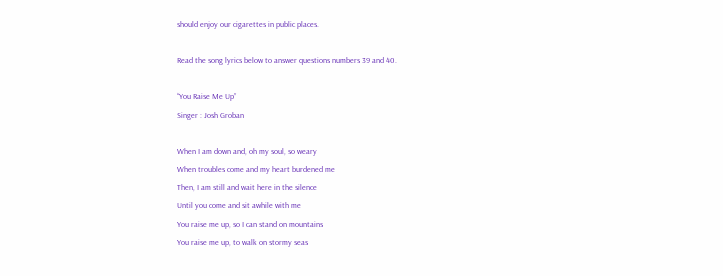should enjoy our cigarettes in public places.

Read the song lyrics below to answer questions numbers 39 and 40.

“You Raise Me Up”
Singer : Josh Groban

When I am down and, oh my soul, so weary
When troubles come and my heart burdened me
Then, I am still and wait here in the silence
Until you come and sit awhile with me
You raise me up, so I can stand on mountains
You raise me up, to walk on stormy seas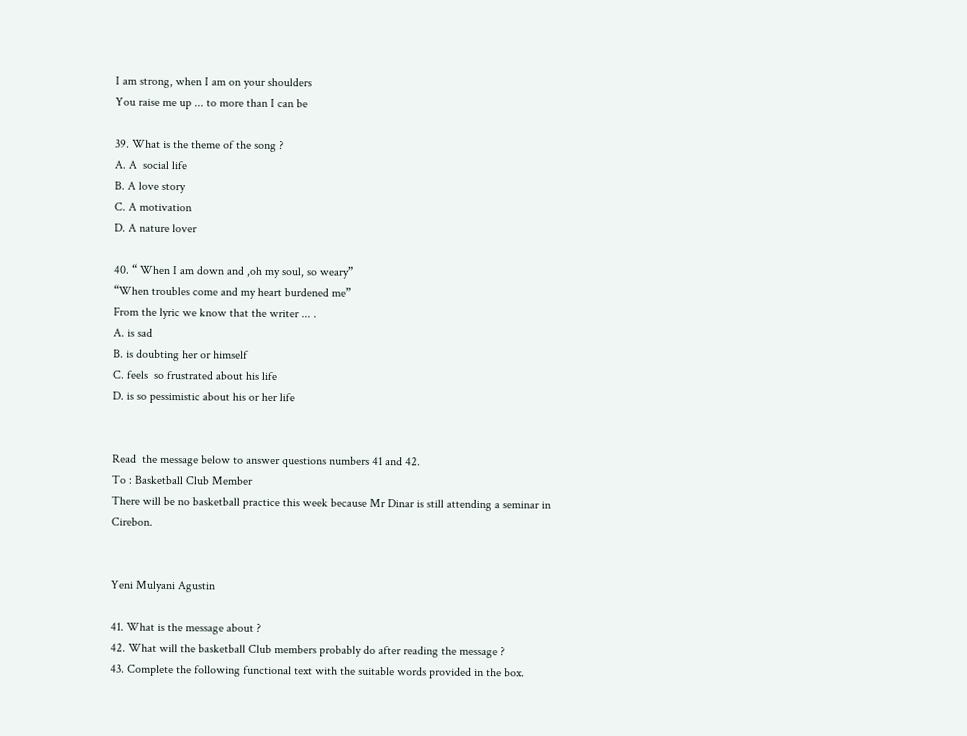I am strong, when I am on your shoulders
You raise me up ... to more than I can be

39. What is the theme of the song ?
A. A  social life
B. A love story
C. A motivation
D. A nature lover

40. “ When I am down and ,oh my soul, so weary”
“When troubles come and my heart burdened me”
From the lyric we know that the writer ... .
A. is sad
B. is doubting her or himself
C. feels  so frustrated about his life
D. is so pessimistic about his or her life


Read  the message below to answer questions numbers 41 and 42.
To : Basketball Club Member
There will be no basketball practice this week because Mr Dinar is still attending a seminar in Cirebon.


Yeni Mulyani Agustin

41. What is the message about ?
42. What will the basketball Club members probably do after reading the message ?
43. Complete the following functional text with the suitable words provided in the box.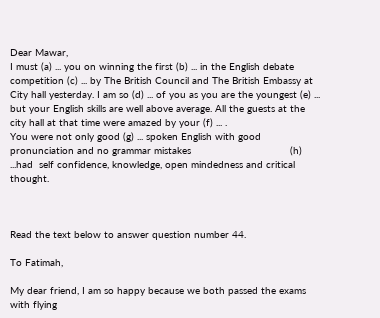Dear Mawar,
I must (a) ... you on winning the first (b) ... in the English debate competition (c) ... by The British Council and The British Embassy at City hall yesterday. I am so (d) ... of you as you are the youngest (e) ... but your English skills are well above average. All the guests at the city hall at that time were amazed by your (f) ... .
You were not only good (g) ... spoken English with good pronunciation and no grammar mistakes                                 (h) ...had  self confidence, knowledge, open mindedness and critical thought.



Read the text below to answer question number 44.

To Fatimah,

My dear friend, I am so happy because we both passed the exams with flying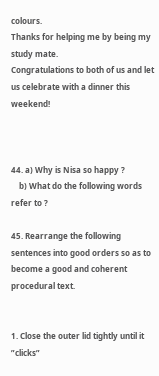colours.
Thanks for helping me by being my study mate.
Congratulations to both of us and let us celebrate with a dinner this weekend!



44. a) Why is Nisa so happy ?
    b) What do the following words refer to ?

45. Rearrange the following sentences into good orders so as to become a good and coherent procedural text.


1. Close the outer lid tightly until it ”clicks”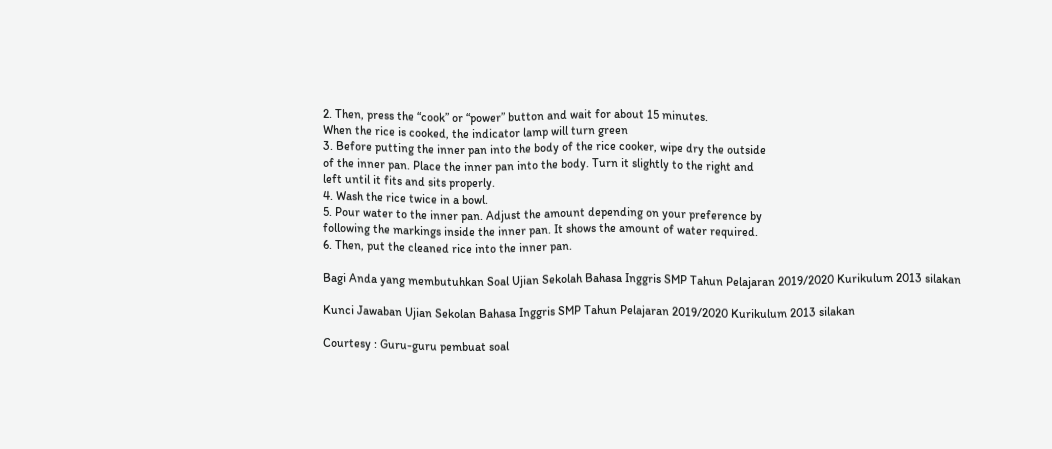2. Then, press the “cook” or “power” button and wait for about 15 minutes.
When the rice is cooked, the indicator lamp will turn green
3. Before putting the inner pan into the body of the rice cooker, wipe dry the outside
of the inner pan. Place the inner pan into the body. Turn it slightly to the right and
left until it fits and sits properly.
4. Wash the rice twice in a bowl.
5. Pour water to the inner pan. Adjust the amount depending on your preference by
following the markings inside the inner pan. It shows the amount of water required.
6. Then, put the cleaned rice into the inner pan.

Bagi Anda yang membutuhkan Soal Ujian Sekolah Bahasa Inggris SMP Tahun Pelajaran 2019/2020 Kurikulum 2013 silakan

Kunci Jawaban Ujian Sekolan Bahasa Inggris SMP Tahun Pelajaran 2019/2020 Kurikulum 2013 silakan

Courtesy : Guru-guru pembuat soal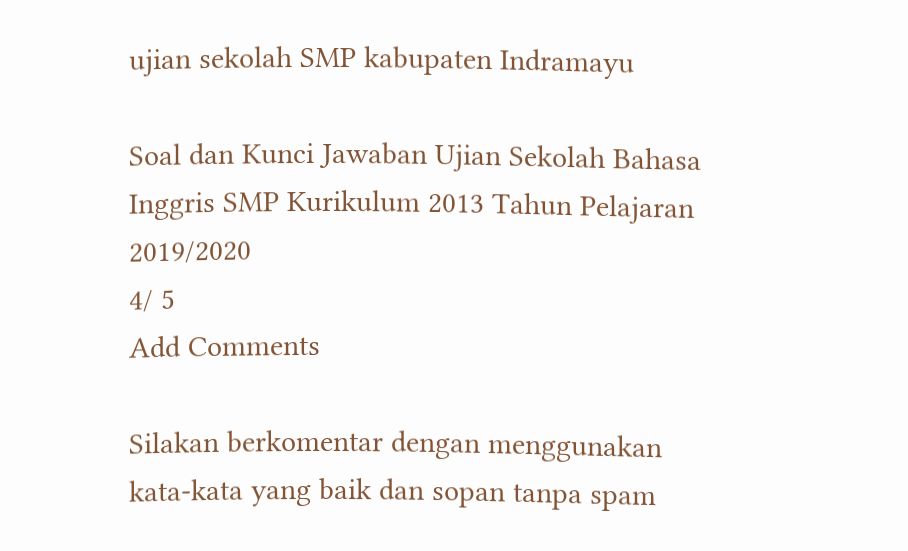ujian sekolah SMP kabupaten Indramayu

Soal dan Kunci Jawaban Ujian Sekolah Bahasa Inggris SMP Kurikulum 2013 Tahun Pelajaran 2019/2020
4/ 5
Add Comments

Silakan berkomentar dengan menggunakan kata-kata yang baik dan sopan tanpa spam